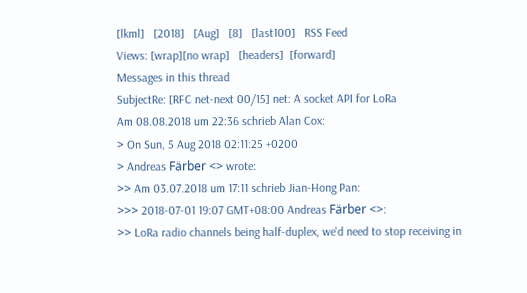[lkml]   [2018]   [Aug]   [8]   [last100]   RSS Feed
Views: [wrap][no wrap]   [headers]  [forward]
Messages in this thread
SubjectRe: [RFC net-next 00/15] net: A socket API for LoRa
Am 08.08.2018 um 22:36 schrieb Alan Cox:
> On Sun, 5 Aug 2018 02:11:25 +0200
> Andreas Färber <> wrote:
>> Am 03.07.2018 um 17:11 schrieb Jian-Hong Pan:
>>> 2018-07-01 19:07 GMT+08:00 Andreas Färber <>:
>> LoRa radio channels being half-duplex, we'd need to stop receiving in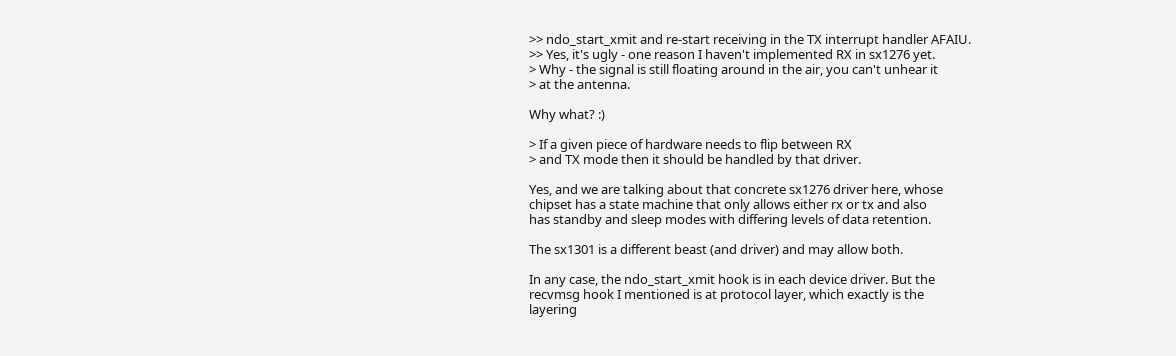>> ndo_start_xmit and re-start receiving in the TX interrupt handler AFAIU.
>> Yes, it's ugly - one reason I haven't implemented RX in sx1276 yet.
> Why - the signal is still floating around in the air, you can't unhear it
> at the antenna.

Why what? :)

> If a given piece of hardware needs to flip between RX
> and TX mode then it should be handled by that driver.

Yes, and we are talking about that concrete sx1276 driver here, whose
chipset has a state machine that only allows either rx or tx and also
has standby and sleep modes with differing levels of data retention.

The sx1301 is a different beast (and driver) and may allow both.

In any case, the ndo_start_xmit hook is in each device driver. But the
recvmsg hook I mentioned is at protocol layer, which exactly is the
layering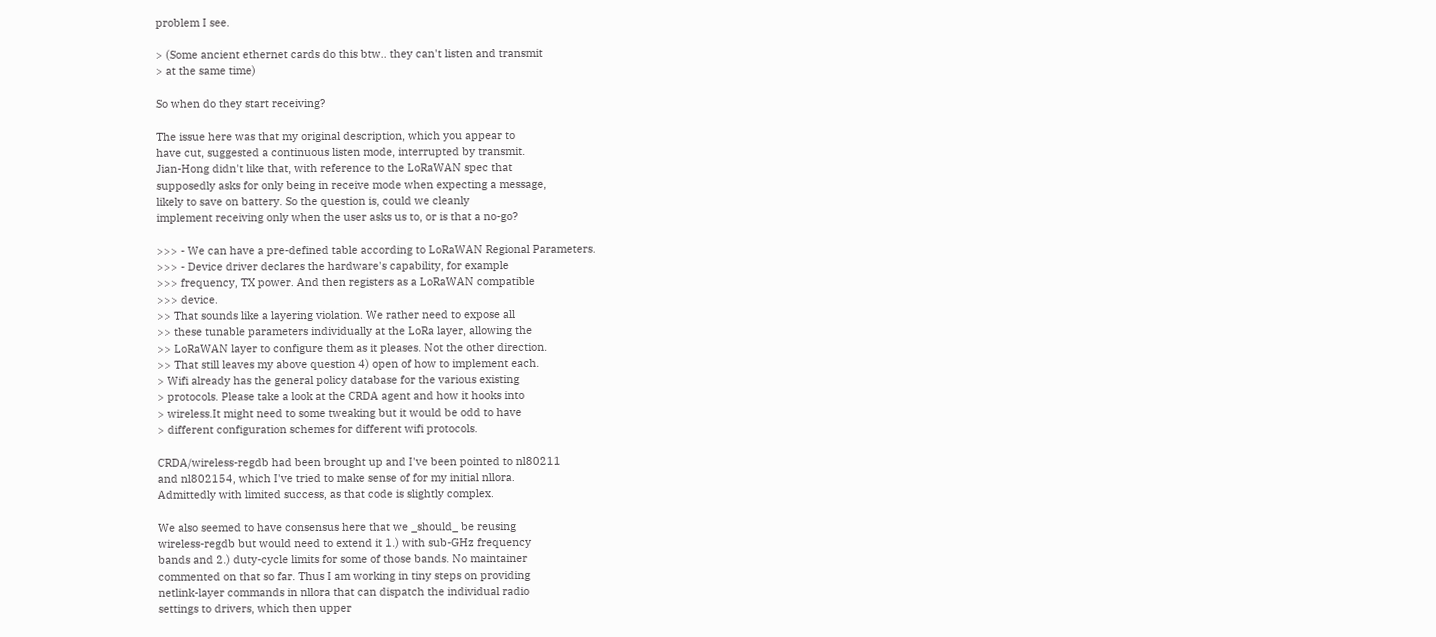problem I see.

> (Some ancient ethernet cards do this btw.. they can't listen and transmit
> at the same time)

So when do they start receiving?

The issue here was that my original description, which you appear to
have cut, suggested a continuous listen mode, interrupted by transmit.
Jian-Hong didn't like that, with reference to the LoRaWAN spec that
supposedly asks for only being in receive mode when expecting a message,
likely to save on battery. So the question is, could we cleanly
implement receiving only when the user asks us to, or is that a no-go?

>>> - We can have a pre-defined table according to LoRaWAN Regional Parameters.
>>> - Device driver declares the hardware's capability, for example
>>> frequency, TX power. And then registers as a LoRaWAN compatible
>>> device.
>> That sounds like a layering violation. We rather need to expose all
>> these tunable parameters individually at the LoRa layer, allowing the
>> LoRaWAN layer to configure them as it pleases. Not the other direction.
>> That still leaves my above question 4) open of how to implement each.
> Wifi already has the general policy database for the various existing
> protocols. Please take a look at the CRDA agent and how it hooks into
> wireless.It might need to some tweaking but it would be odd to have
> different configuration schemes for different wifi protocols.

CRDA/wireless-regdb had been brought up and I've been pointed to nl80211
and nl802154, which I've tried to make sense of for my initial nllora.
Admittedly with limited success, as that code is slightly complex.

We also seemed to have consensus here that we _should_ be reusing
wireless-regdb but would need to extend it 1.) with sub-GHz frequency
bands and 2.) duty-cycle limits for some of those bands. No maintainer
commented on that so far. Thus I am working in tiny steps on providing
netlink-layer commands in nllora that can dispatch the individual radio
settings to drivers, which then upper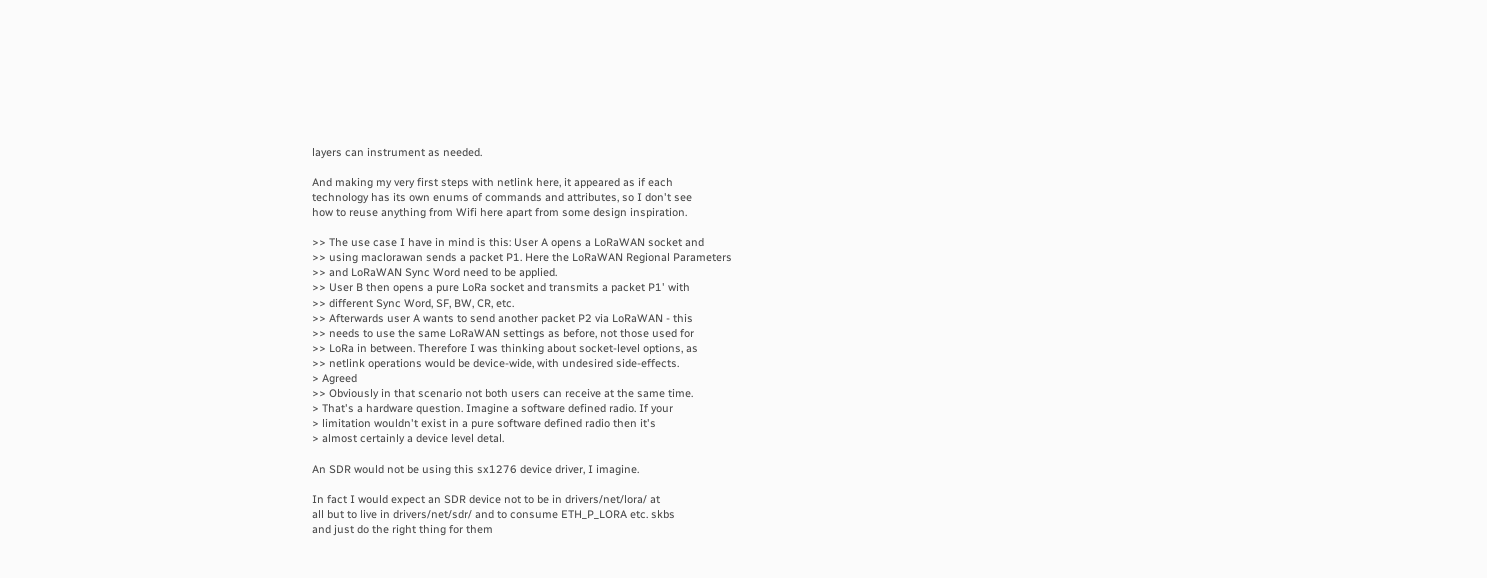layers can instrument as needed.

And making my very first steps with netlink here, it appeared as if each
technology has its own enums of commands and attributes, so I don't see
how to reuse anything from Wifi here apart from some design inspiration.

>> The use case I have in mind is this: User A opens a LoRaWAN socket and
>> using maclorawan sends a packet P1. Here the LoRaWAN Regional Parameters
>> and LoRaWAN Sync Word need to be applied.
>> User B then opens a pure LoRa socket and transmits a packet P1' with
>> different Sync Word, SF, BW, CR, etc.
>> Afterwards user A wants to send another packet P2 via LoRaWAN - this
>> needs to use the same LoRaWAN settings as before, not those used for
>> LoRa in between. Therefore I was thinking about socket-level options, as
>> netlink operations would be device-wide, with undesired side-effects.
> Agreed
>> Obviously in that scenario not both users can receive at the same time.
> That's a hardware question. Imagine a software defined radio. If your
> limitation wouldn't exist in a pure software defined radio then it's
> almost certainly a device level detal.

An SDR would not be using this sx1276 device driver, I imagine.

In fact I would expect an SDR device not to be in drivers/net/lora/ at
all but to live in drivers/net/sdr/ and to consume ETH_P_LORA etc. skbs
and just do the right thing for them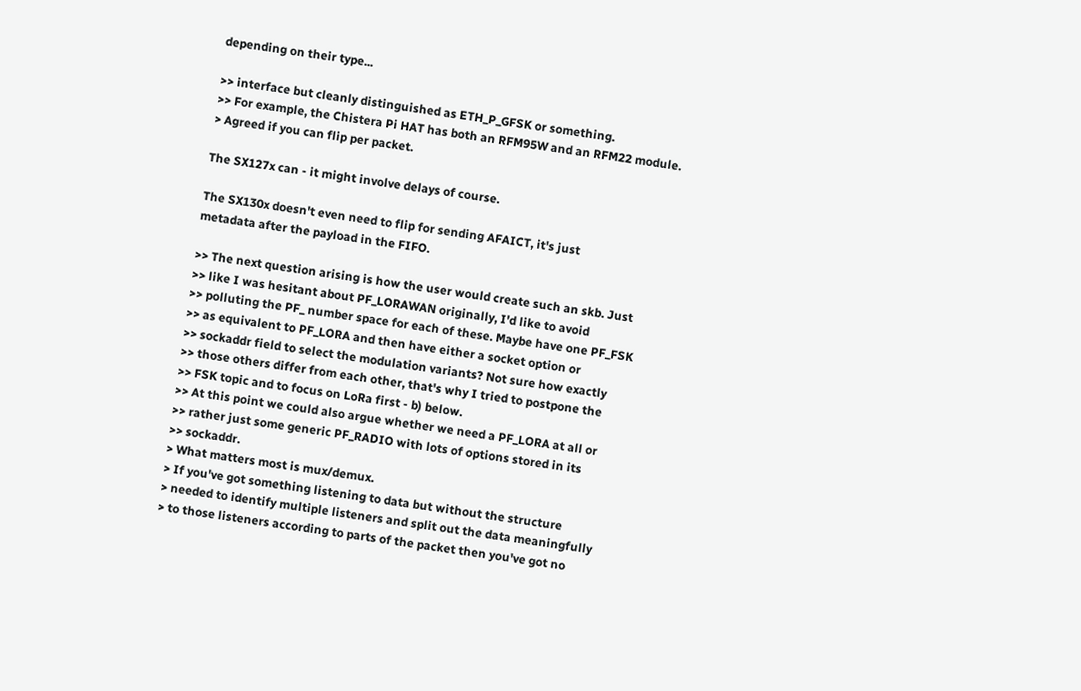depending on their type...

>> interface but cleanly distinguished as ETH_P_GFSK or something.
>> For example, the Chistera Pi HAT has both an RFM95W and an RFM22 module.
> Agreed if you can flip per packet.

The SX127x can - it might involve delays of course.

The SX130x doesn't even need to flip for sending AFAICT, it's just
metadata after the payload in the FIFO.

>> The next question arising is how the user would create such an skb. Just
>> like I was hesitant about PF_LORAWAN originally, I'd like to avoid
>> polluting the PF_ number space for each of these. Maybe have one PF_FSK
>> as equivalent to PF_LORA and then have either a socket option or
>> sockaddr field to select the modulation variants? Not sure how exactly
>> those others differ from each other, that's why I tried to postpone the
>> FSK topic and to focus on LoRa first - b) below.
>> At this point we could also argue whether we need a PF_LORA at all or
>> rather just some generic PF_RADIO with lots of options stored in its
>> sockaddr.
> What matters most is mux/demux.
> If you've got something listening to data but without the structure
> needed to identify multiple listeners and split out the data meaningfully
> to those listeners according to parts of the packet then you've got no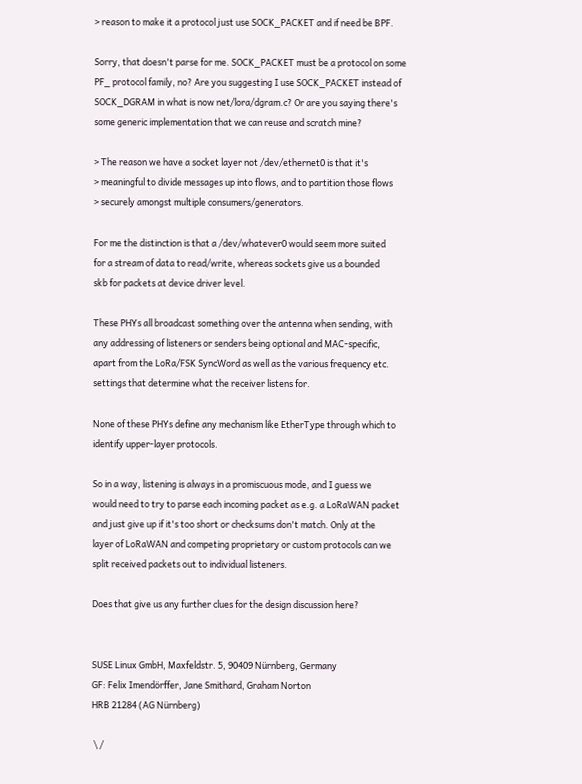> reason to make it a protocol just use SOCK_PACKET and if need be BPF.

Sorry, that doesn't parse for me. SOCK_PACKET must be a protocol on some
PF_ protocol family, no? Are you suggesting I use SOCK_PACKET instead of
SOCK_DGRAM in what is now net/lora/dgram.c? Or are you saying there's
some generic implementation that we can reuse and scratch mine?

> The reason we have a socket layer not /dev/ethernet0 is that it's
> meaningful to divide messages up into flows, and to partition those flows
> securely amongst multiple consumers/generators.

For me the distinction is that a /dev/whatever0 would seem more suited
for a stream of data to read/write, whereas sockets give us a bounded
skb for packets at device driver level.

These PHYs all broadcast something over the antenna when sending, with
any addressing of listeners or senders being optional and MAC-specific,
apart from the LoRa/FSK SyncWord as well as the various frequency etc.
settings that determine what the receiver listens for.

None of these PHYs define any mechanism like EtherType through which to
identify upper-layer protocols.

So in a way, listening is always in a promiscuous mode, and I guess we
would need to try to parse each incoming packet as e.g. a LoRaWAN packet
and just give up if it's too short or checksums don't match. Only at the
layer of LoRaWAN and competing proprietary or custom protocols can we
split received packets out to individual listeners.

Does that give us any further clues for the design discussion here?


SUSE Linux GmbH, Maxfeldstr. 5, 90409 Nürnberg, Germany
GF: Felix Imendörffer, Jane Smithard, Graham Norton
HRB 21284 (AG Nürnberg)

 \ /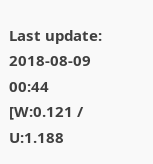Last update: 2018-08-09 00:44    [W:0.121 / U:1.188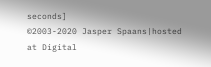seconds]
©2003-2020 Jasper Spaans|hosted at Digital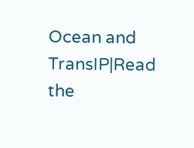Ocean and TransIP|Read the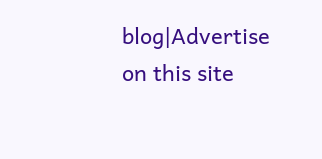blog|Advertise on this site